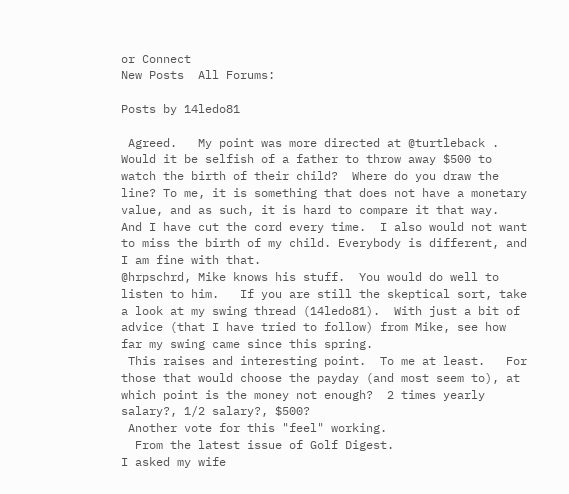or Connect
New Posts  All Forums:

Posts by 14ledo81

 Agreed.   My point was more directed at @turtleback .  Would it be selfish of a father to throw away $500 to watch the birth of their child?  Where do you draw the line? To me, it is something that does not have a monetary value, and as such, it is hard to compare it that way.  And I have cut the cord every time.  I also would not want to miss the birth of my child. Everybody is different, and I am fine with that.
@hrpschrd, Mike knows his stuff.  You would do well to listen to him.   If you are still the skeptical sort, take a look at my swing thread (14ledo81).  With just a bit of advice (that I have tried to follow) from Mike, see how far my swing came since this spring.
 This raises and interesting point.  To me at least.   For those that would choose the payday (and most seem to), at which point is the money not enough?  2 times yearly salary?, 1/2 salary?, $500?
 Another vote for this "feel" working.
  From the latest issue of Golf Digest.
I asked my wife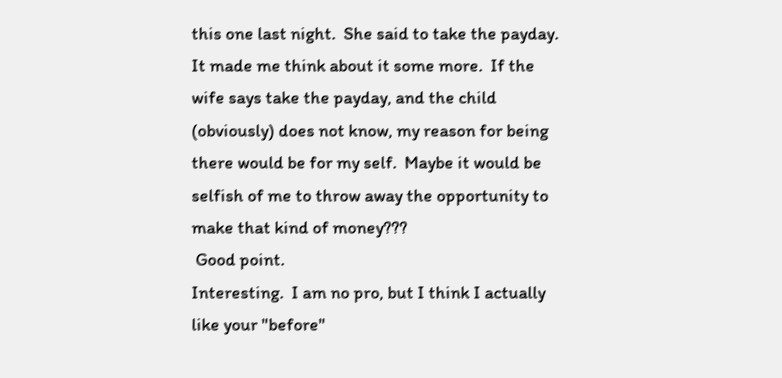this one last night.  She said to take the payday.  It made me think about it some more.  If the wife says take the payday, and the child (obviously) does not know, my reason for being there would be for my self.  Maybe it would be selfish of me to throw away the opportunity to make that kind of money???
 Good point.
Interesting.  I am no pro, but I think I actually like your "before"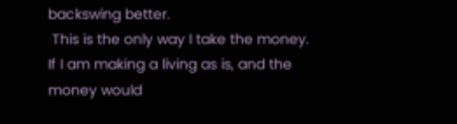backswing better.
 This is the only way I take the money.  If I am making a living as is, and the money would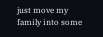just move my family into some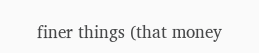finer things (that money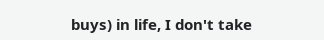buys) in life, I don't take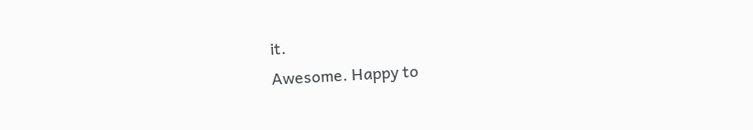it.
Awesome. Happy to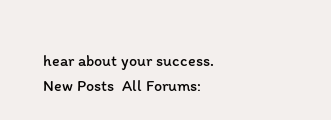hear about your success.
New Posts  All Forums: